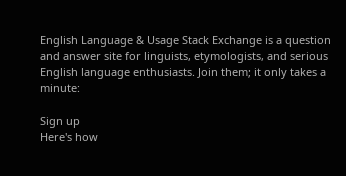English Language & Usage Stack Exchange is a question and answer site for linguists, etymologists, and serious English language enthusiasts. Join them; it only takes a minute:

Sign up
Here's how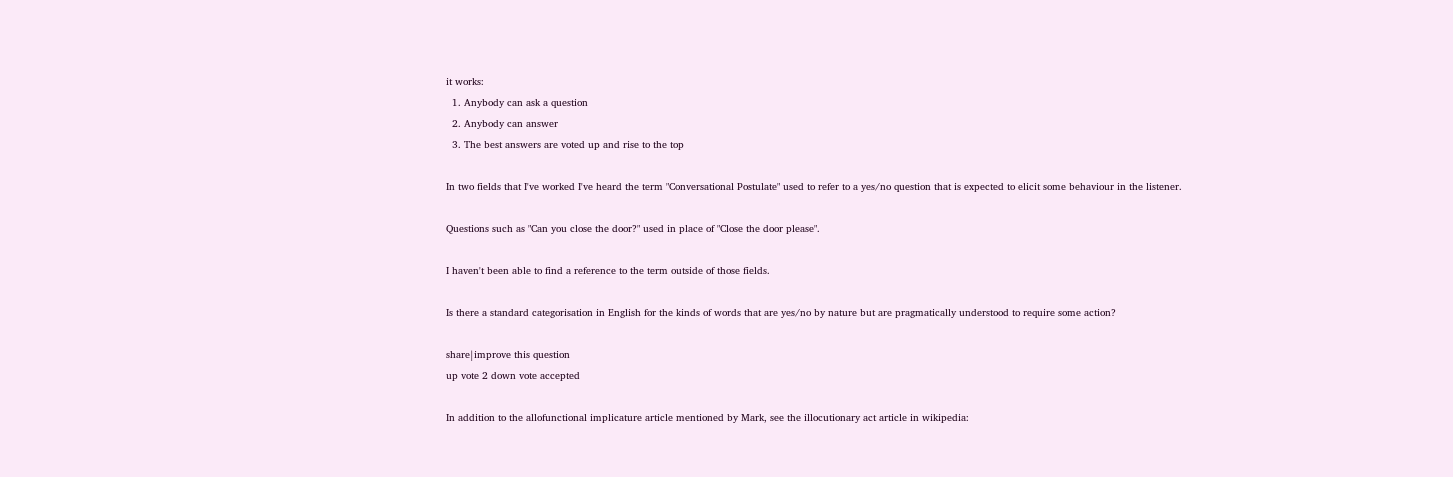it works:
  1. Anybody can ask a question
  2. Anybody can answer
  3. The best answers are voted up and rise to the top

In two fields that I've worked I've heard the term "Conversational Postulate" used to refer to a yes/no question that is expected to elicit some behaviour in the listener.

Questions such as "Can you close the door?" used in place of "Close the door please".

I haven't been able to find a reference to the term outside of those fields.

Is there a standard categorisation in English for the kinds of words that are yes/no by nature but are pragmatically understood to require some action?

share|improve this question
up vote 2 down vote accepted

In addition to the allofunctional implicature article mentioned by Mark, see the illocutionary act article in wikipedia: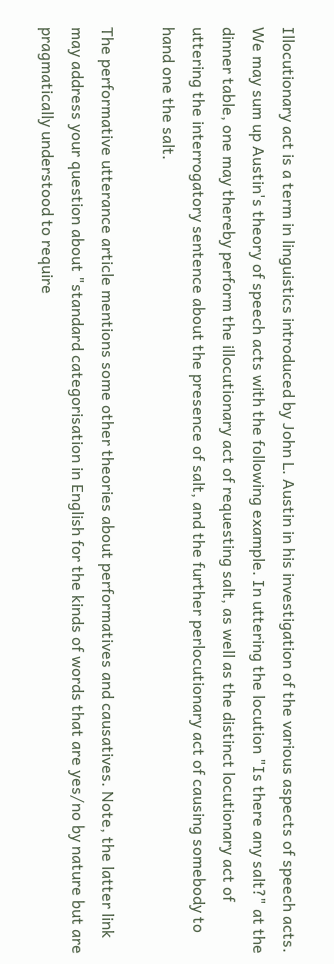Illocutionary act is a term in linguistics introduced by John L. Austin in his investigation of the various aspects of speech acts. We may sum up Austin's theory of speech acts with the following example. In uttering the locution "Is there any salt?" at the dinner table, one may thereby perform the illocutionary act of requesting salt, as well as the distinct locutionary act of uttering the interrogatory sentence about the presence of salt, and the further perlocutionary act of causing somebody to hand one the salt.

The performative utterance article mentions some other theories about performatives and causatives. Note, the latter link may address your question about "standard categorisation in English for the kinds of words that are yes/no by nature but are pragmatically understood to require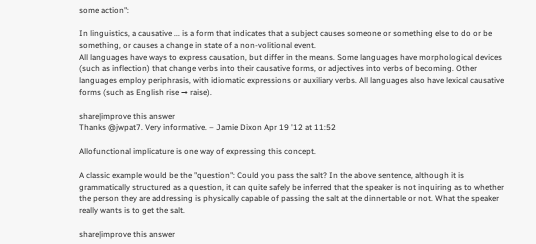some action":

In linguistics, a causative ... is a form that indicates that a subject causes someone or something else to do or be something, or causes a change in state of a non-volitional event.
All languages have ways to express causation, but differ in the means. Some languages have morphological devices (such as inflection) that change verbs into their causative forms, or adjectives into verbs of becoming. Other languages employ periphrasis, with idiomatic expressions or auxiliary verbs. All languages also have lexical causative forms (such as English rise → raise).

share|improve this answer
Thanks @jwpat7. Very informative. – Jamie Dixon Apr 19 '12 at 11:52

Allofunctional implicature is one way of expressing this concept.

A classic example would be the "question": Could you pass the salt? In the above sentence, although it is grammatically structured as a question, it can quite safely be inferred that the speaker is not inquiring as to whether the person they are addressing is physically capable of passing the salt at the dinnertable or not. What the speaker really wants is to get the salt.

share|improve this answer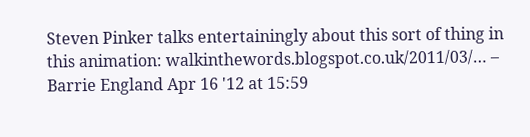Steven Pinker talks entertainingly about this sort of thing in this animation: walkinthewords.blogspot.co.uk/2011/03/… – Barrie England Apr 16 '12 at 15:59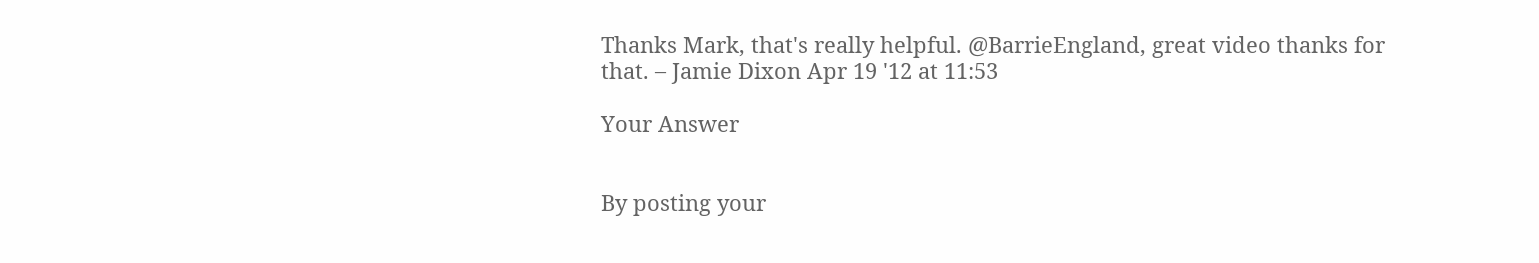Thanks Mark, that's really helpful. @BarrieEngland, great video thanks for that. – Jamie Dixon Apr 19 '12 at 11:53

Your Answer


By posting your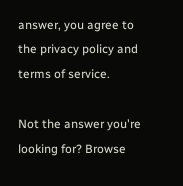answer, you agree to the privacy policy and terms of service.

Not the answer you're looking for? Browse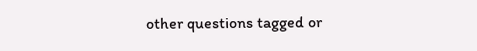other questions tagged or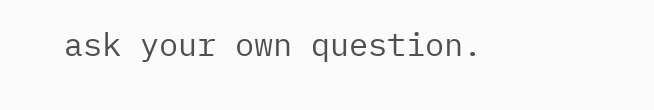ask your own question.